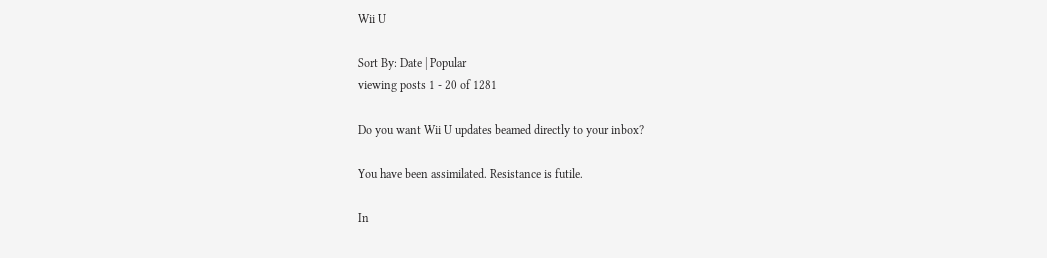Wii U

Sort By: Date | Popular
viewing posts 1 - 20 of 1281

Do you want Wii U updates beamed directly to your inbox?

You have been assimilated. Resistance is futile.

In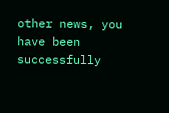other news, you have been successfully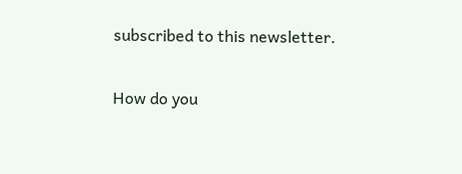subscribed to this newsletter.

How do you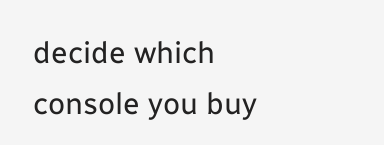decide which console you buy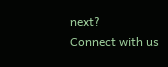next?
Connect with us